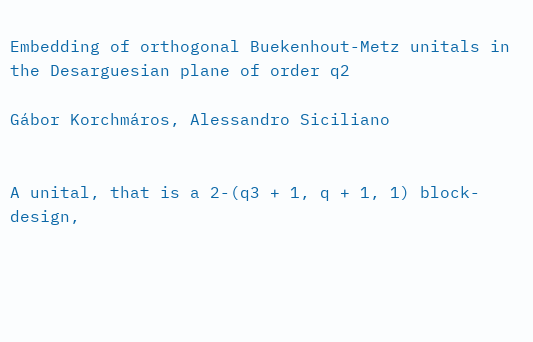Embedding of orthogonal Buekenhout-Metz unitals in the Desarguesian plane of order q2

Gábor Korchmáros, Alessandro Siciliano


A unital, that is a 2-(q3 + 1, q + 1, 1) block-design,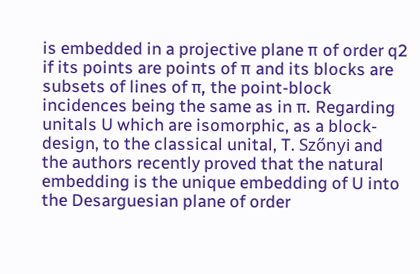is embedded in a projective plane π of order q2 if its points are points of π and its blocks are subsets of lines of π, the point-block incidences being the same as in π. Regarding unitals U which are isomorphic, as a block-design, to the classical unital, T. Szőnyi and the authors recently proved that the natural embedding is the unique embedding of U into the Desarguesian plane of order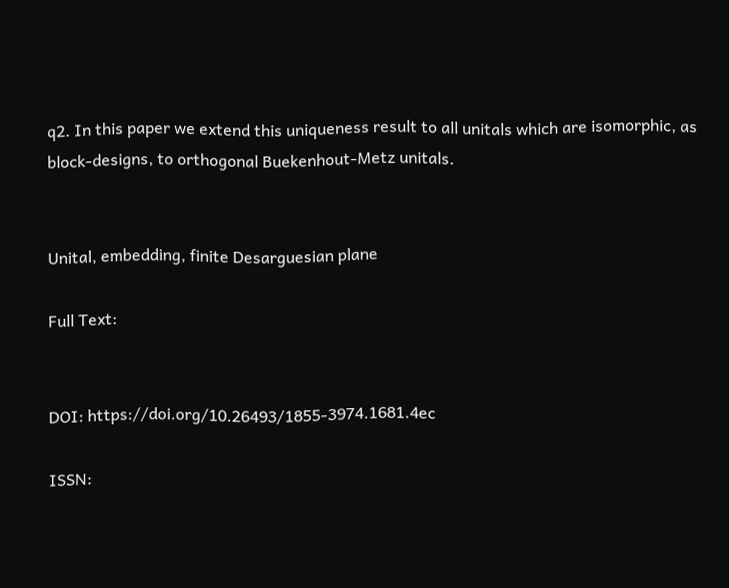q2. In this paper we extend this uniqueness result to all unitals which are isomorphic, as block-designs, to orthogonal Buekenhout-Metz unitals.


Unital, embedding, finite Desarguesian plane

Full Text:


DOI: https://doi.org/10.26493/1855-3974.1681.4ec

ISSN: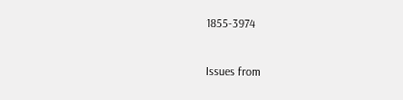1855-3974

Issues from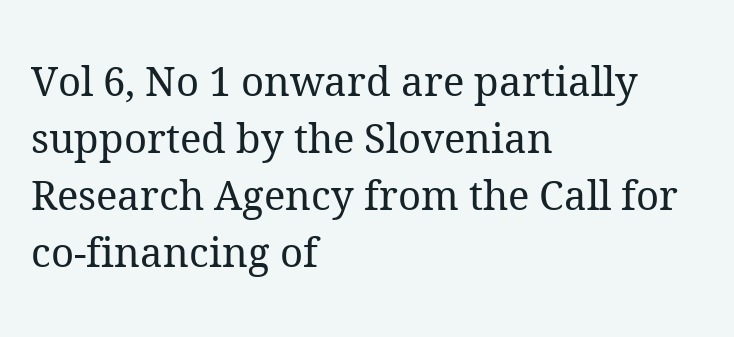Vol 6, No 1 onward are partially supported by the Slovenian Research Agency from the Call for co-financing of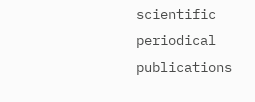scientific periodical publications